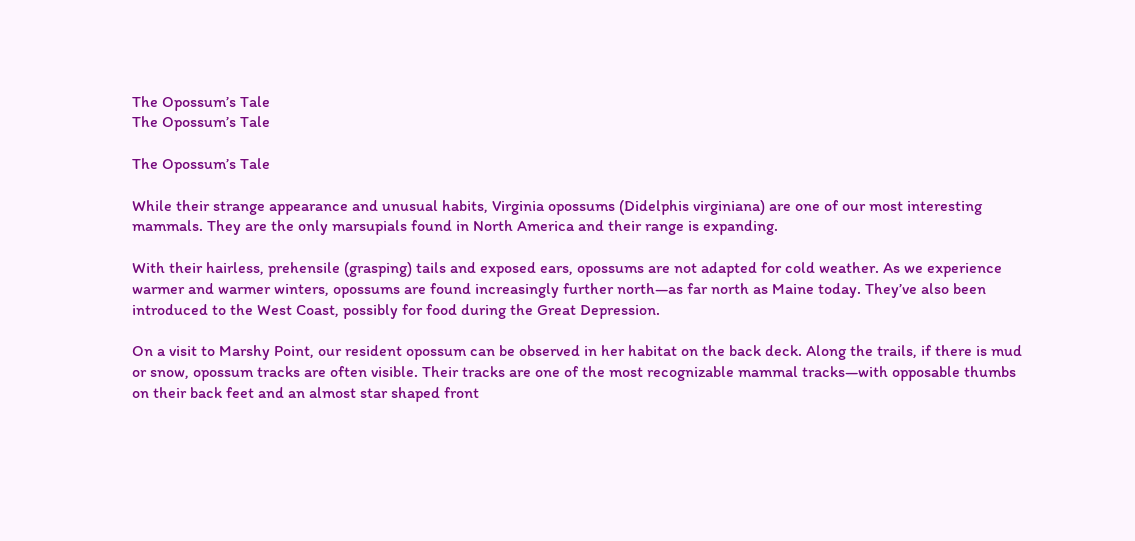The Opossum’s Tale
The Opossum’s Tale

The Opossum’s Tale

While their strange appearance and unusual habits, Virginia opossums (Didelphis virginiana) are one of our most interesting mammals. They are the only marsupials found in North America and their range is expanding.

With their hairless, prehensile (grasping) tails and exposed ears, opossums are not adapted for cold weather. As we experience warmer and warmer winters, opossums are found increasingly further north—as far north as Maine today. They’ve also been introduced to the West Coast, possibly for food during the Great Depression.

On a visit to Marshy Point, our resident opossum can be observed in her habitat on the back deck. Along the trails, if there is mud or snow, opossum tracks are often visible. Their tracks are one of the most recognizable mammal tracks—with opposable thumbs on their back feet and an almost star shaped front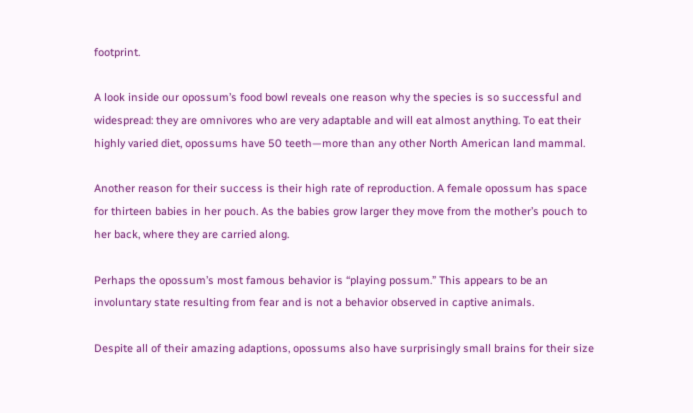footprint.

A look inside our opossum’s food bowl reveals one reason why the species is so successful and widespread: they are omnivores who are very adaptable and will eat almost anything. To eat their highly varied diet, opossums have 50 teeth—more than any other North American land mammal.

Another reason for their success is their high rate of reproduction. A female opossum has space for thirteen babies in her pouch. As the babies grow larger they move from the mother’s pouch to her back, where they are carried along.

Perhaps the opossum’s most famous behavior is “playing possum.” This appears to be an involuntary state resulting from fear and is not a behavior observed in captive animals.

Despite all of their amazing adaptions, opossums also have surprisingly small brains for their size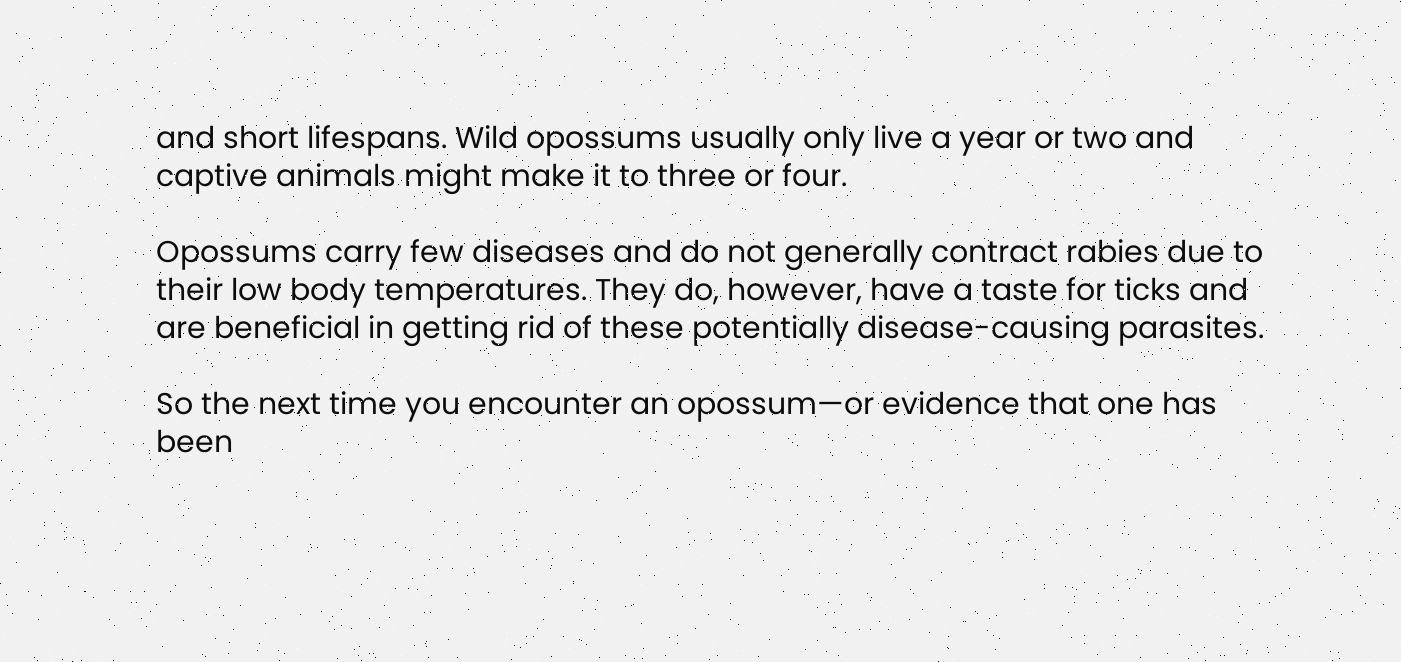and short lifespans. Wild opossums usually only live a year or two and captive animals might make it to three or four.

Opossums carry few diseases and do not generally contract rabies due to their low body temperatures. They do, however, have a taste for ticks and are beneficial in getting rid of these potentially disease-causing parasites.

So the next time you encounter an opossum—or evidence that one has been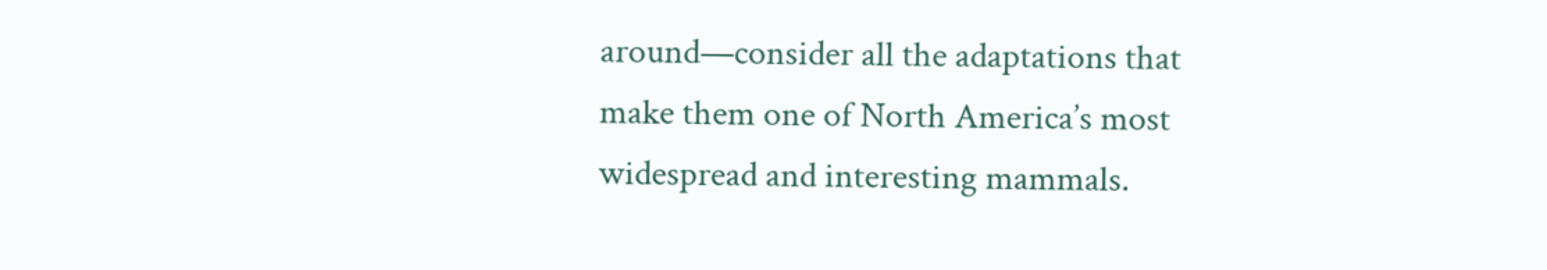around—consider all the adaptations that make them one of North America’s most widespread and interesting mammals.